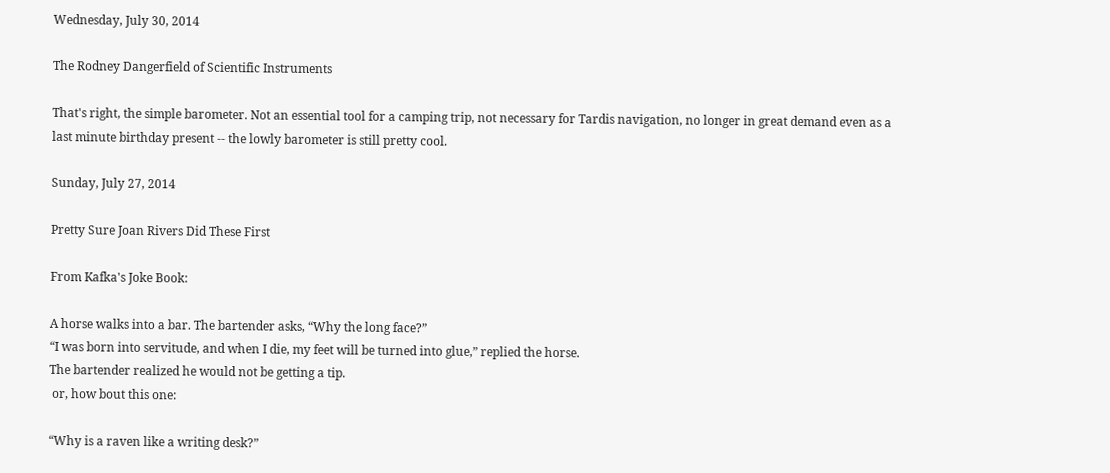Wednesday, July 30, 2014

The Rodney Dangerfield of Scientific Instruments

That's right, the simple barometer. Not an essential tool for a camping trip, not necessary for Tardis navigation, no longer in great demand even as a last minute birthday present -- the lowly barometer is still pretty cool.

Sunday, July 27, 2014

Pretty Sure Joan Rivers Did These First

From Kafka's Joke Book:

A horse walks into a bar. The bartender asks, “Why the long face?”
“I was born into servitude, and when I die, my feet will be turned into glue,” replied the horse.
The bartender realized he would not be getting a tip.
 or, how bout this one:

“Why is a raven like a writing desk?”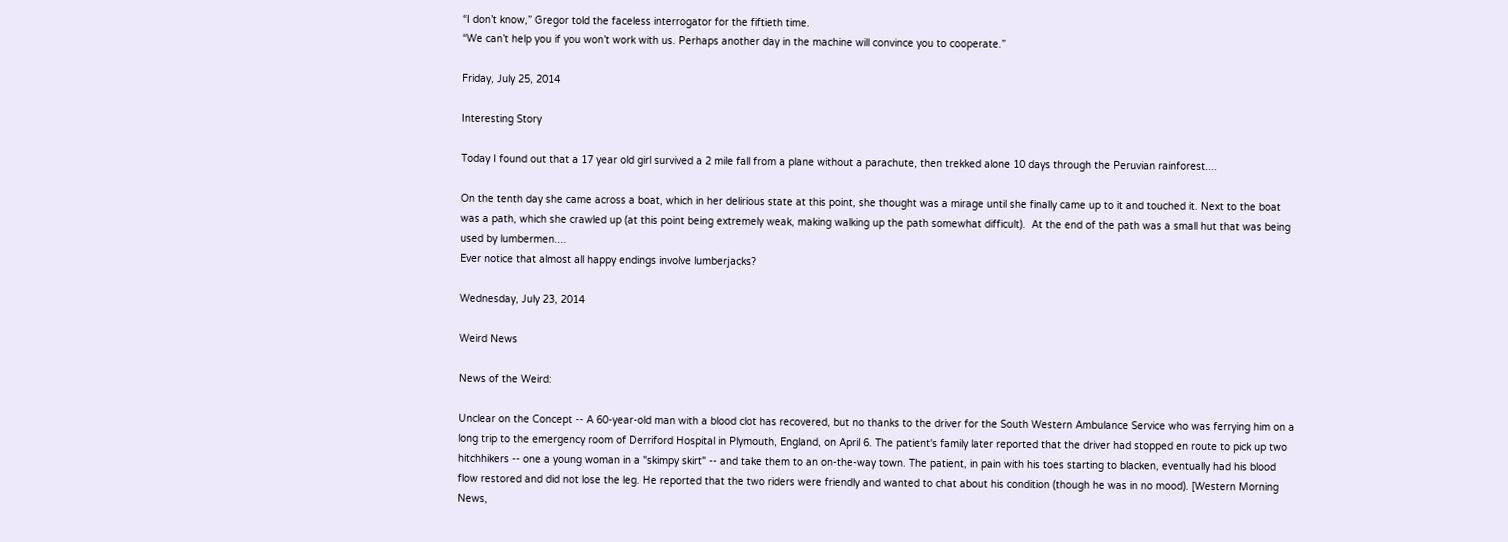“I don’t know,” Gregor told the faceless interrogator for the fiftieth time.
“We can’t help you if you won’t work with us. Perhaps another day in the machine will convince you to cooperate.”

Friday, July 25, 2014

Interesting Story

Today I found out that a 17 year old girl survived a 2 mile fall from a plane without a parachute, then trekked alone 10 days through the Peruvian rainforest....

On the tenth day she came across a boat, which in her delirious state at this point, she thought was a mirage until she finally came up to it and touched it. Next to the boat was a path, which she crawled up (at this point being extremely weak, making walking up the path somewhat difficult).  At the end of the path was a small hut that was being used by lumbermen....
Ever notice that almost all happy endings involve lumberjacks?

Wednesday, July 23, 2014

Weird News

News of the Weird:

Unclear on the Concept -- A 60-year-old man with a blood clot has recovered, but no thanks to the driver for the South Western Ambulance Service who was ferrying him on a long trip to the emergency room of Derriford Hospital in Plymouth, England, on April 6. The patient's family later reported that the driver had stopped en route to pick up two hitchhikers -- one a young woman in a "skimpy skirt" -- and take them to an on-the-way town. The patient, in pain with his toes starting to blacken, eventually had his blood flow restored and did not lose the leg. He reported that the two riders were friendly and wanted to chat about his condition (though he was in no mood). [Western Morning News,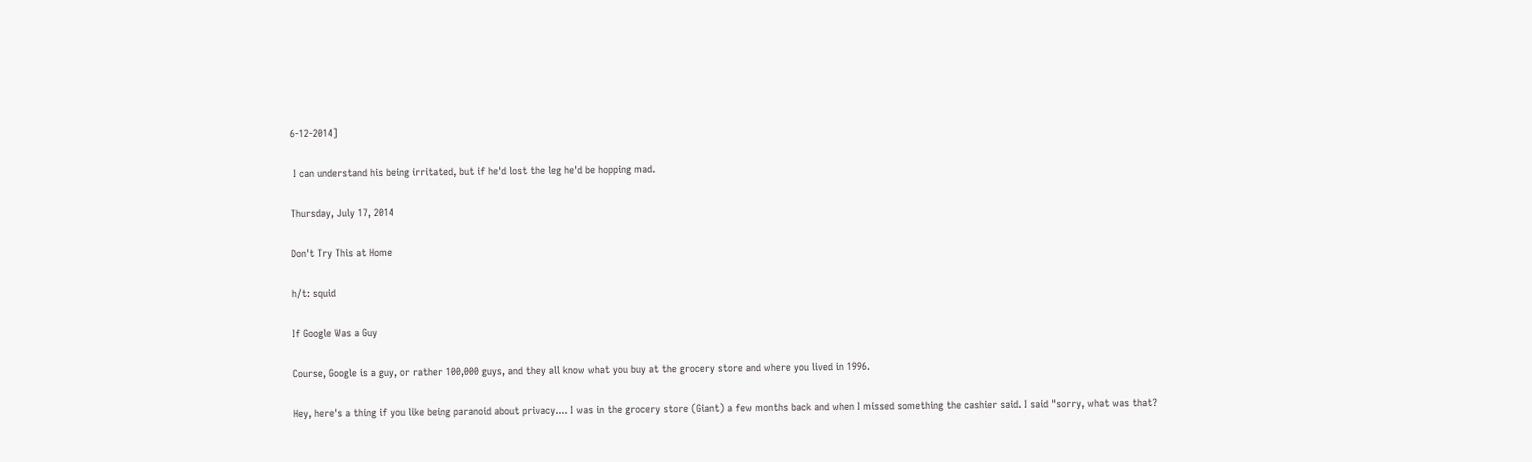6-12-2014]

 I can understand his being irritated, but if he'd lost the leg he'd be hopping mad.

Thursday, July 17, 2014

Don't Try This at Home

h/t: squid

If Google Was a Guy

Course, Google is a guy, or rather 100,000 guys, and they all know what you buy at the grocery store and where you lived in 1996.

Hey, here's a thing if you like being paranoid about privacy.... I was in the grocery store (Giant) a few months back and when I missed something the cashier said. I said "sorry, what was that?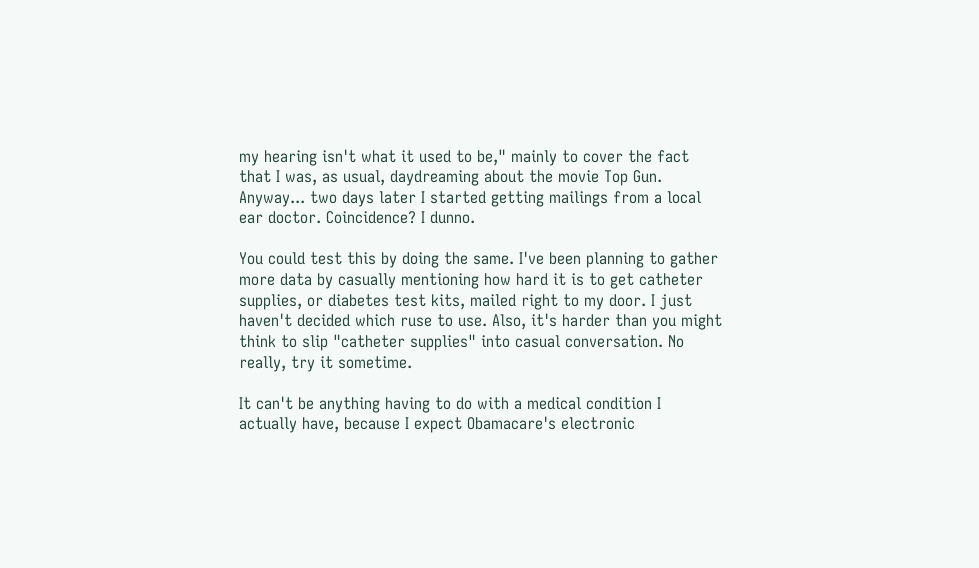my hearing isn't what it used to be," mainly to cover the fact that I was, as usual, daydreaming about the movie Top Gun. Anyway... two days later I started getting mailings from a local ear doctor. Coincidence? I dunno.

You could test this by doing the same. I've been planning to gather more data by casually mentioning how hard it is to get catheter supplies, or diabetes test kits, mailed right to my door. I just haven't decided which ruse to use. Also, it's harder than you might think to slip "catheter supplies" into casual conversation. No really, try it sometime.

It can't be anything having to do with a medical condition I actually have, because I expect Obamacare's electronic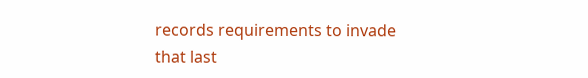records requirements to invade that last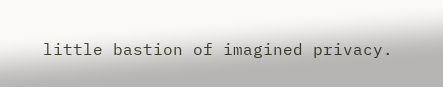little bastion of imagined privacy.